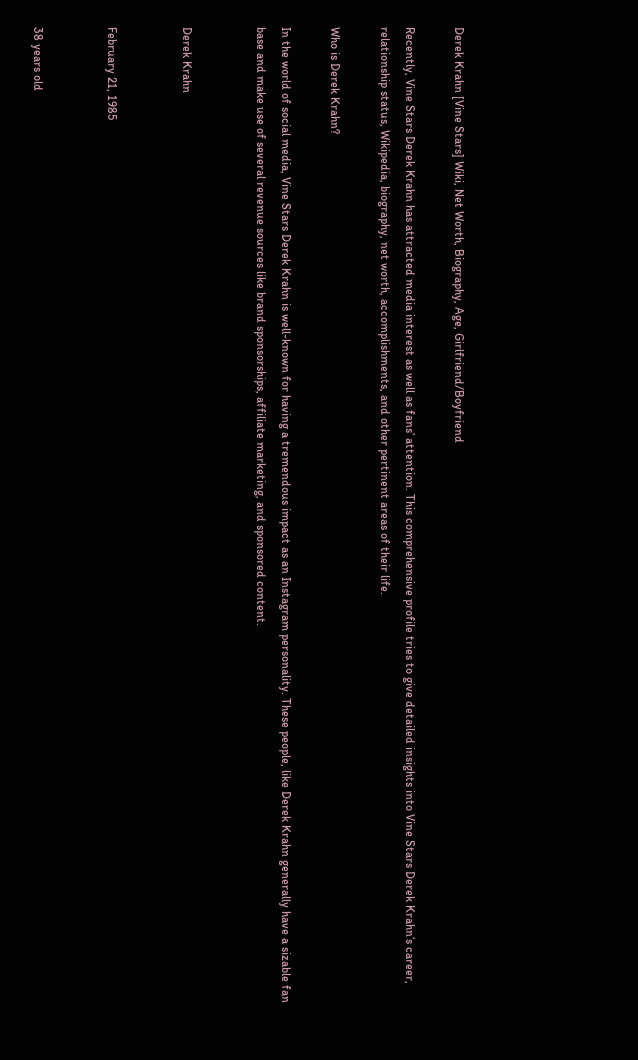Derek Krahn [Vine Stars] Wiki, Net Worth, Biography, Age, Girlfriend/Boyfriend

Recently, Vine Stars Derek Krahn has attracted media interest as well as fans’ attention. This comprehensive profile tries to give detailed insights into Vine Stars Derek Krahn’s career, relationship status, Wikipedia, biography, net worth, accomplishments, and other pertinent areas of their life.

Who is Derek Krahn?

In the world of social media, Vine Stars Derek Krahn is well-known for having a tremendous impact as an Instagram personality. These people, like Derek Krahn generally have a sizable fan base and make use of several revenue sources like brand sponsorships, affiliate marketing, and sponsored content.


Derek Krahn


February 21, 1985


38 years old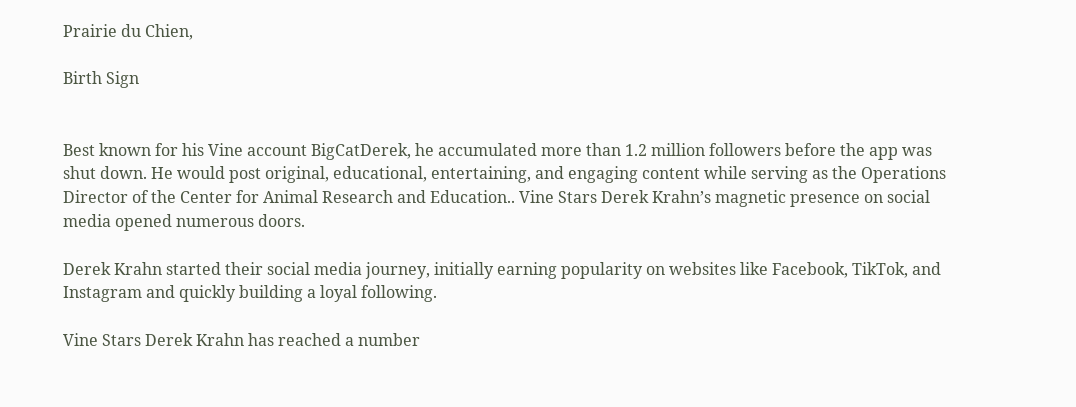Prairie du Chien,

Birth Sign


Best known for his Vine account BigCatDerek, he accumulated more than 1.2 million followers before the app was shut down. He would post original, educational, entertaining, and engaging content while serving as the Operations Director of the Center for Animal Research and Education.. Vine Stars Derek Krahn’s magnetic presence on social media opened numerous doors.

Derek Krahn started their social media journey, initially earning popularity on websites like Facebook, TikTok, and Instagram and quickly building a loyal following.

Vine Stars Derek Krahn has reached a number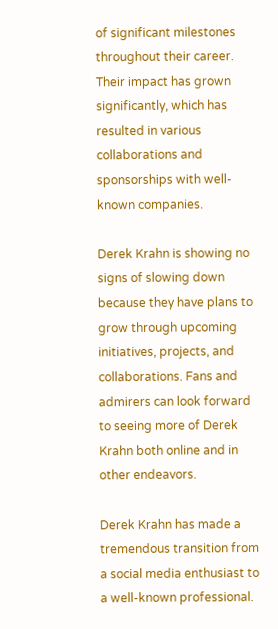of significant milestones throughout their career. Their impact has grown significantly, which has resulted in various collaborations and sponsorships with well-known companies.

Derek Krahn is showing no signs of slowing down because they have plans to grow through upcoming initiatives, projects, and collaborations. Fans and admirers can look forward to seeing more of Derek Krahn both online and in other endeavors.

Derek Krahn has made a tremendous transition from a social media enthusiast to a well-known professional.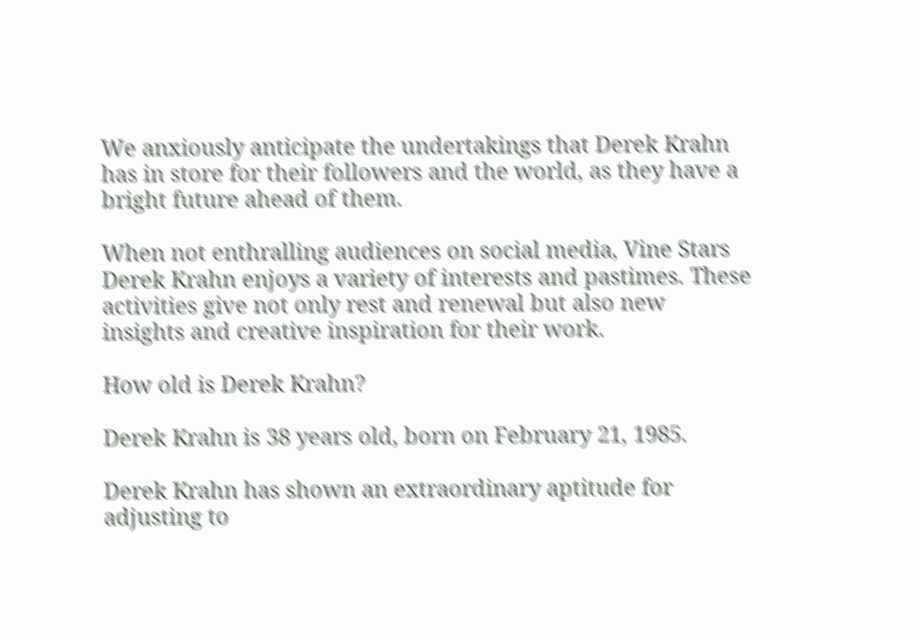We anxiously anticipate the undertakings that Derek Krahn has in store for their followers and the world, as they have a bright future ahead of them.

When not enthralling audiences on social media, Vine Stars Derek Krahn enjoys a variety of interests and pastimes. These activities give not only rest and renewal but also new insights and creative inspiration for their work.

How old is Derek Krahn?

Derek Krahn is 38 years old, born on February 21, 1985.

Derek Krahn has shown an extraordinary aptitude for adjusting to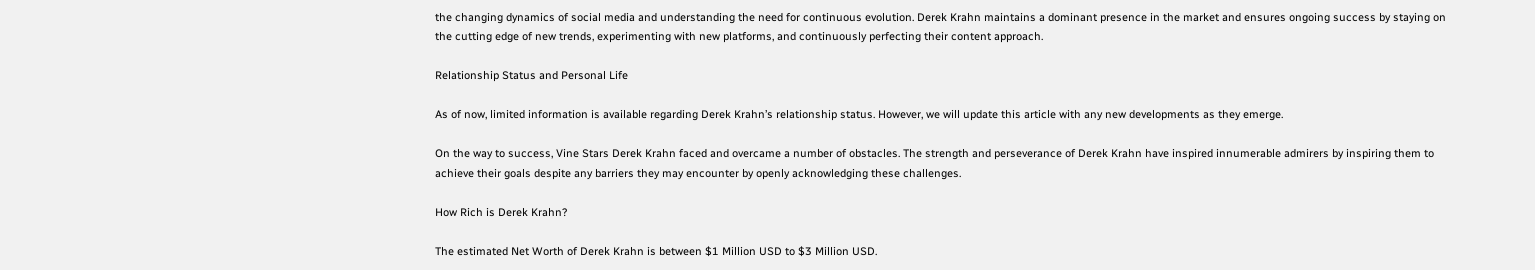the changing dynamics of social media and understanding the need for continuous evolution. Derek Krahn maintains a dominant presence in the market and ensures ongoing success by staying on the cutting edge of new trends, experimenting with new platforms, and continuously perfecting their content approach.

Relationship Status and Personal Life

As of now, limited information is available regarding Derek Krahn’s relationship status. However, we will update this article with any new developments as they emerge.

On the way to success, Vine Stars Derek Krahn faced and overcame a number of obstacles. The strength and perseverance of Derek Krahn have inspired innumerable admirers by inspiring them to achieve their goals despite any barriers they may encounter by openly acknowledging these challenges.

How Rich is Derek Krahn?

The estimated Net Worth of Derek Krahn is between $1 Million USD to $3 Million USD.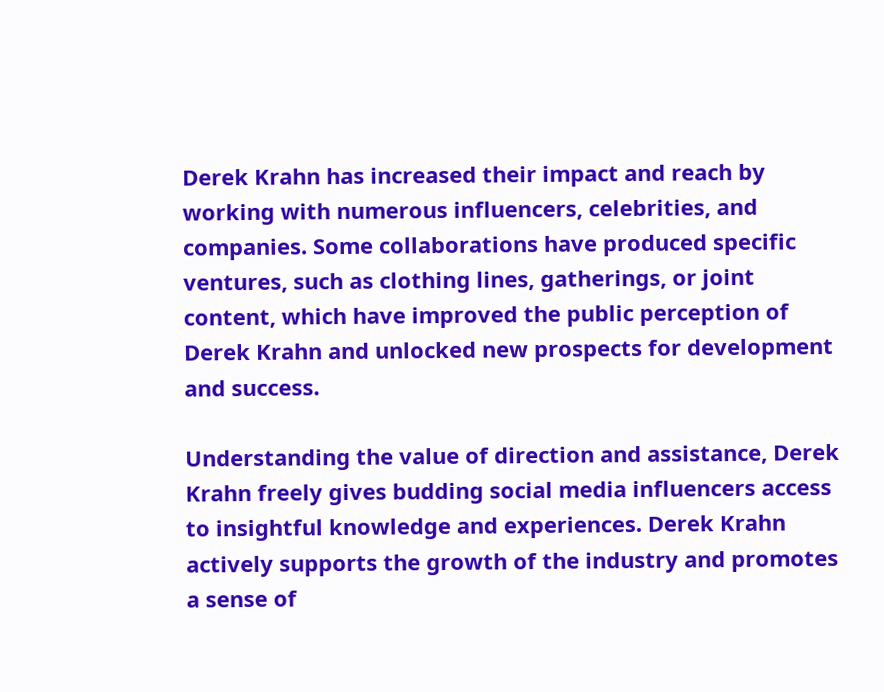Derek Krahn has increased their impact and reach by working with numerous influencers, celebrities, and companies. Some collaborations have produced specific ventures, such as clothing lines, gatherings, or joint content, which have improved the public perception of Derek Krahn and unlocked new prospects for development and success.

Understanding the value of direction and assistance, Derek Krahn freely gives budding social media influencers access to insightful knowledge and experiences. Derek Krahn actively supports the growth of the industry and promotes a sense of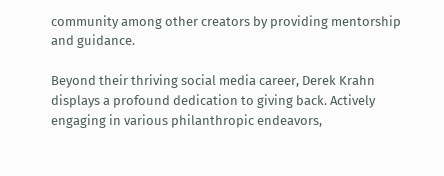community among other creators by providing mentorship and guidance.

Beyond their thriving social media career, Derek Krahn displays a profound dedication to giving back. Actively engaging in various philanthropic endeavors,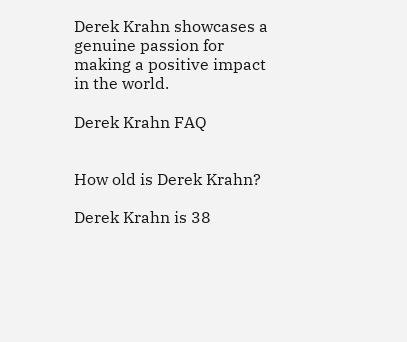Derek Krahn showcases a genuine passion for making a positive impact in the world.

Derek Krahn FAQ


How old is Derek Krahn?

Derek Krahn is 38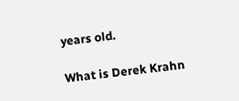years old.

What is Derek Krahn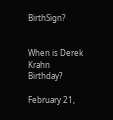BirthSign?


When is Derek Krahn Birthday?

February 21,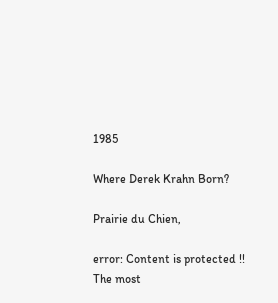1985

Where Derek Krahn Born?

Prairie du Chien,

error: Content is protected !!
The most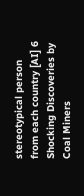stereotypical person from each country [AI] 6 Shocking Discoveries by Coal Miners